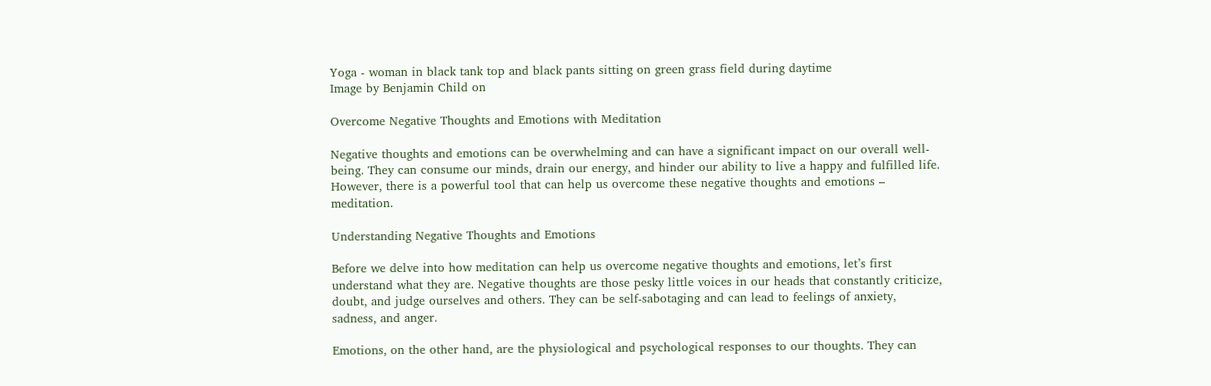Yoga - woman in black tank top and black pants sitting on green grass field during daytime
Image by Benjamin Child on

Overcome Negative Thoughts and Emotions with Meditation

Negative thoughts and emotions can be overwhelming and can have a significant impact on our overall well-being. They can consume our minds, drain our energy, and hinder our ability to live a happy and fulfilled life. However, there is a powerful tool that can help us overcome these negative thoughts and emotions – meditation.

Understanding Negative Thoughts and Emotions

Before we delve into how meditation can help us overcome negative thoughts and emotions, let’s first understand what they are. Negative thoughts are those pesky little voices in our heads that constantly criticize, doubt, and judge ourselves and others. They can be self-sabotaging and can lead to feelings of anxiety, sadness, and anger.

Emotions, on the other hand, are the physiological and psychological responses to our thoughts. They can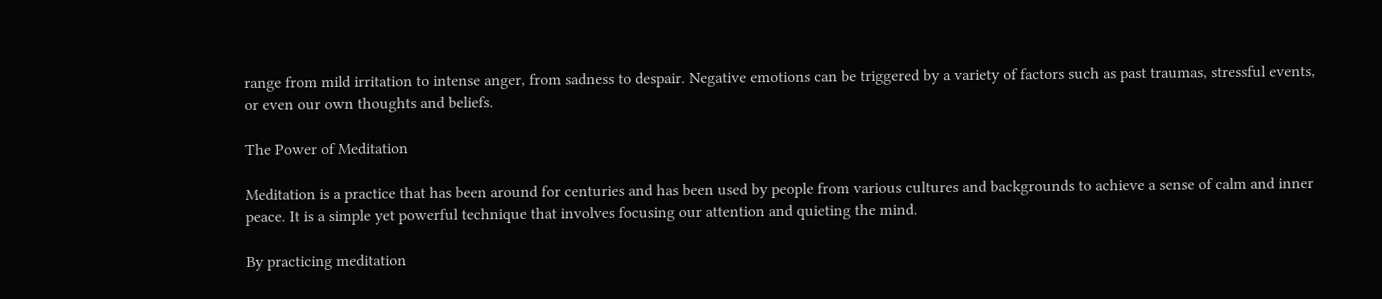range from mild irritation to intense anger, from sadness to despair. Negative emotions can be triggered by a variety of factors such as past traumas, stressful events, or even our own thoughts and beliefs.

The Power of Meditation

Meditation is a practice that has been around for centuries and has been used by people from various cultures and backgrounds to achieve a sense of calm and inner peace. It is a simple yet powerful technique that involves focusing our attention and quieting the mind.

By practicing meditation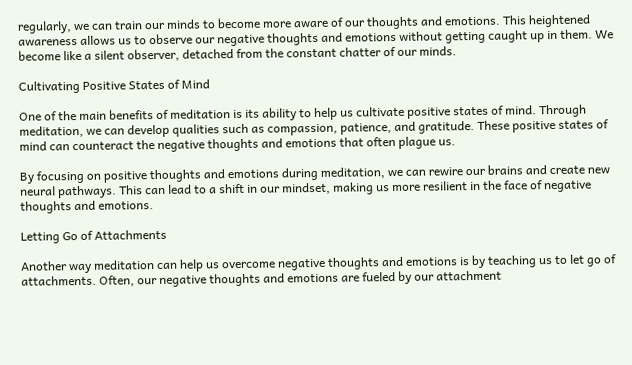regularly, we can train our minds to become more aware of our thoughts and emotions. This heightened awareness allows us to observe our negative thoughts and emotions without getting caught up in them. We become like a silent observer, detached from the constant chatter of our minds.

Cultivating Positive States of Mind

One of the main benefits of meditation is its ability to help us cultivate positive states of mind. Through meditation, we can develop qualities such as compassion, patience, and gratitude. These positive states of mind can counteract the negative thoughts and emotions that often plague us.

By focusing on positive thoughts and emotions during meditation, we can rewire our brains and create new neural pathways. This can lead to a shift in our mindset, making us more resilient in the face of negative thoughts and emotions.

Letting Go of Attachments

Another way meditation can help us overcome negative thoughts and emotions is by teaching us to let go of attachments. Often, our negative thoughts and emotions are fueled by our attachment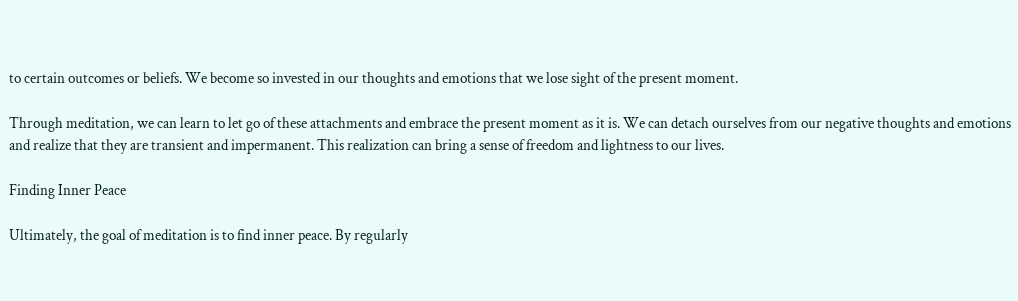to certain outcomes or beliefs. We become so invested in our thoughts and emotions that we lose sight of the present moment.

Through meditation, we can learn to let go of these attachments and embrace the present moment as it is. We can detach ourselves from our negative thoughts and emotions and realize that they are transient and impermanent. This realization can bring a sense of freedom and lightness to our lives.

Finding Inner Peace

Ultimately, the goal of meditation is to find inner peace. By regularly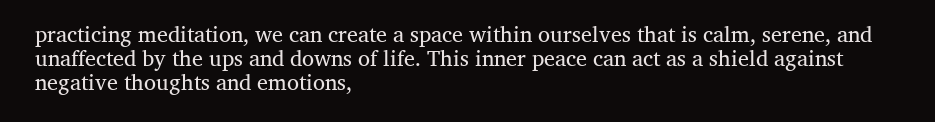practicing meditation, we can create a space within ourselves that is calm, serene, and unaffected by the ups and downs of life. This inner peace can act as a shield against negative thoughts and emotions,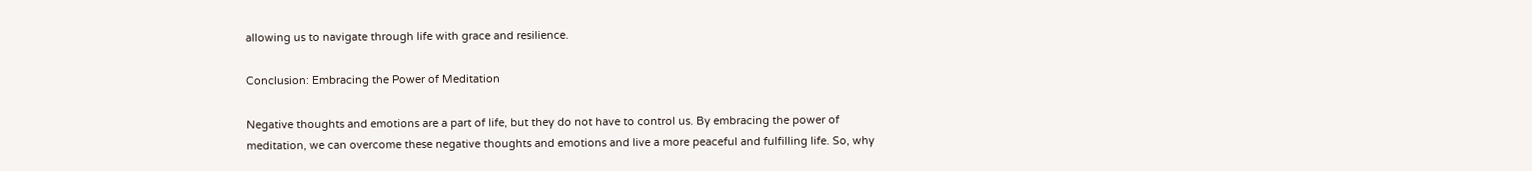allowing us to navigate through life with grace and resilience.

Conclusion: Embracing the Power of Meditation

Negative thoughts and emotions are a part of life, but they do not have to control us. By embracing the power of meditation, we can overcome these negative thoughts and emotions and live a more peaceful and fulfilling life. So, why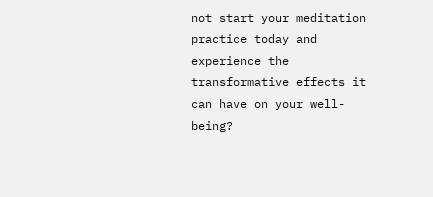not start your meditation practice today and experience the transformative effects it can have on your well-being?